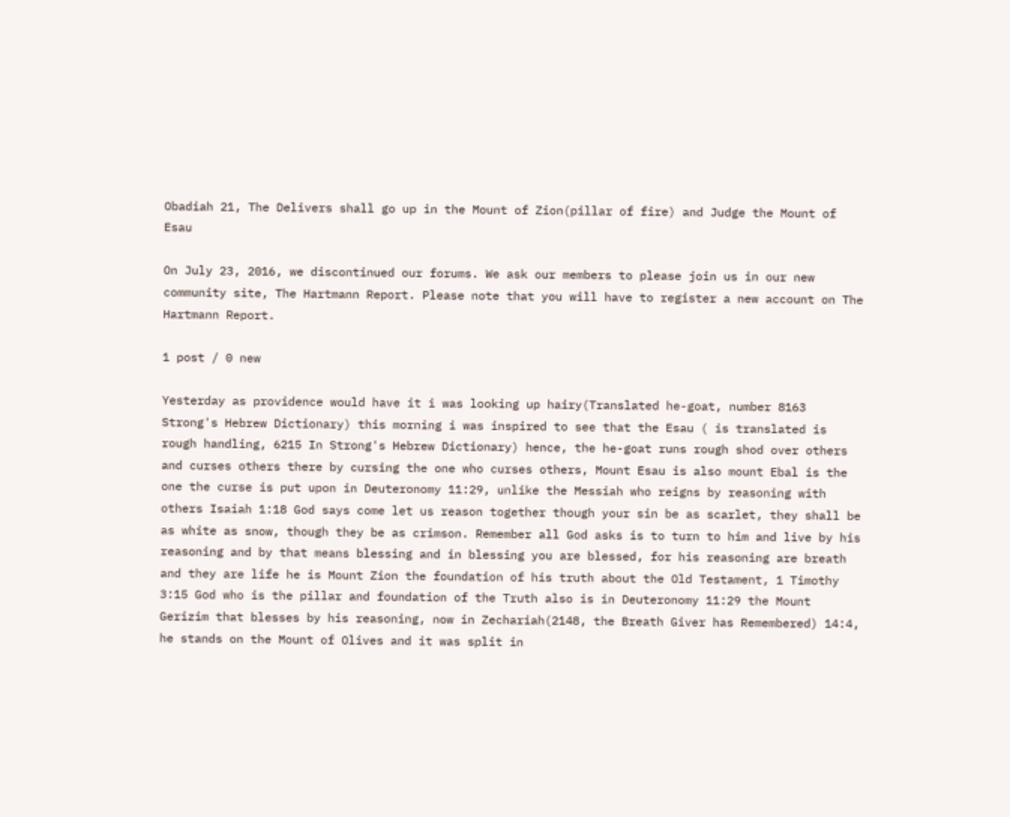Obadiah 21, The Delivers shall go up in the Mount of Zion(pillar of fire) and Judge the Mount of Esau

On July 23, 2016, we discontinued our forums. We ask our members to please join us in our new community site, The Hartmann Report. Please note that you will have to register a new account on The Hartmann Report.

1 post / 0 new

Yesterday as providence would have it i was looking up hairy(Translated he-goat, number 8163 Strong's Hebrew Dictionary) this morning i was inspired to see that the Esau ( is translated is rough handling, 6215 In Strong's Hebrew Dictionary) hence, the he-goat runs rough shod over others and curses others there by cursing the one who curses others, Mount Esau is also mount Ebal is the one the curse is put upon in Deuteronomy 11:29, unlike the Messiah who reigns by reasoning with others Isaiah 1:18 God says come let us reason together though your sin be as scarlet, they shall be as white as snow, though they be as crimson. Remember all God asks is to turn to him and live by his reasoning and by that means blessing and in blessing you are blessed, for his reasoning are breath and they are life he is Mount Zion the foundation of his truth about the Old Testament, 1 Timothy 3:15 God who is the pillar and foundation of the Truth also is in Deuteronomy 11:29 the Mount Gerizim that blesses by his reasoning, now in Zechariah(2148, the Breath Giver has Remembered) 14:4, he stands on the Mount of Olives and it was split in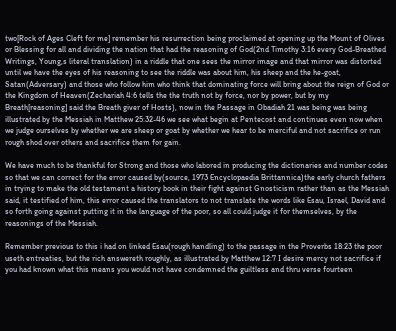two[Rock of Ages Cleft for me] remember his resurrection being proclaimed at opening up the Mount of Olives or Blessing for all and dividing the nation that had the reasoning of God(2nd Timothy 3:16 every God-Breathed Writings, Young,s literal translation) in a riddle that one sees the mirror image and that mirror was distorted until we have the eyes of his reasoning to see the riddle was about him, his sheep and the he-goat, Satan(Adversary) and those who follow him who think that dominating force will bring about the reign of God or the Kingdom of Heaven(Zechariah 4:6 tells the the truth not by force, nor by power, but by my Breath[reasoning] said the Breath giver of Hosts), now in the Passage in Obadiah 21 was being was being illustrated by the Messiah in Matthew 25:32-46 we see what begin at Pentecost and continues even now when we judge ourselves by whether we are sheep or goat by whether we hear to be merciful and not sacrifice or run rough shod over others and sacrifice them for gain.

We have much to be thankful for Strong and those who labored in producing the dictionaries and number codes so that we can correct for the error caused by(source, 1973 Encyclopaedia Brittannica)the early church fathers in trying to make the old testament a history book in their fight against Gnosticism rather than as the Messiah said, it testified of him, this error caused the translators to not translate the words like Esau, Israel, David and so forth going against putting it in the language of the poor, so all could judge it for themselves, by the reasonings of the Messiah.

Remember previous to this i had on linked Esau(rough handling) to the passage in the Proverbs 18:23 the poor useth entreaties, but the rich answereth roughly, as illustrated by Matthew 12:7 I desire mercy not sacrifice if you had known what this means you would not have condemned the guiltless and thru verse fourteen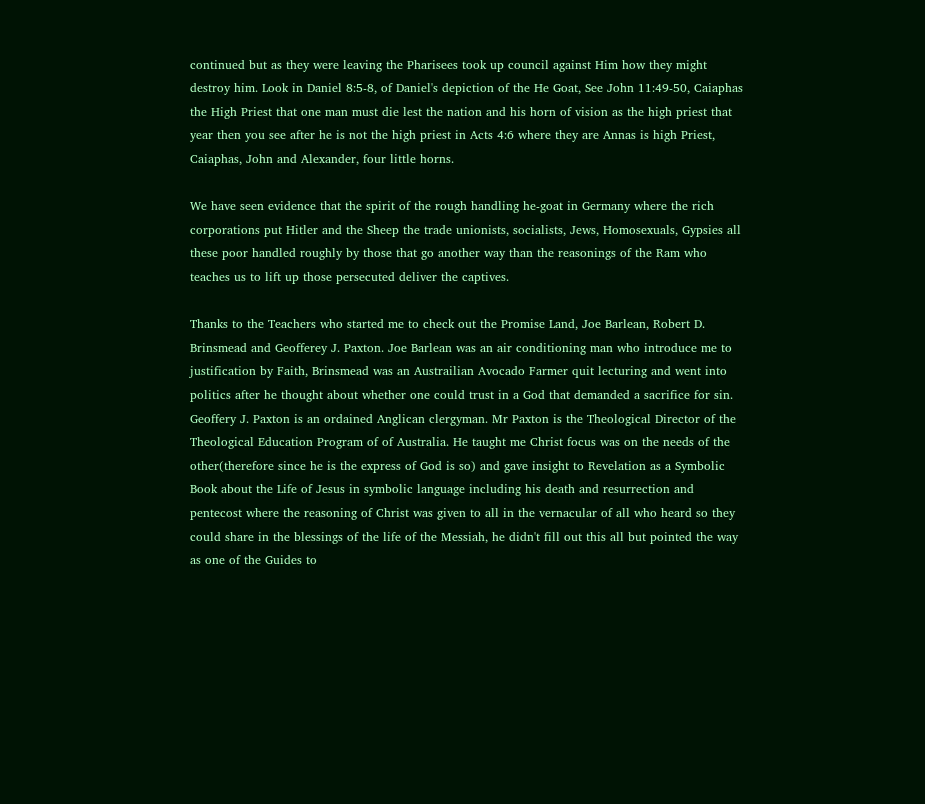continued but as they were leaving the Pharisees took up council against Him how they might destroy him. Look in Daniel 8:5-8, of Daniel's depiction of the He Goat, See John 11:49-50, Caiaphas the High Priest that one man must die lest the nation and his horn of vision as the high priest that year then you see after he is not the high priest in Acts 4:6 where they are Annas is high Priest, Caiaphas, John and Alexander, four little horns.

We have seen evidence that the spirit of the rough handling he-goat in Germany where the rich corporations put Hitler and the Sheep the trade unionists, socialists, Jews, Homosexuals, Gypsies all these poor handled roughly by those that go another way than the reasonings of the Ram who teaches us to lift up those persecuted deliver the captives.

Thanks to the Teachers who started me to check out the Promise Land, Joe Barlean, Robert D. Brinsmead and Geofferey J. Paxton. Joe Barlean was an air conditioning man who introduce me to justification by Faith, Brinsmead was an Austrailian Avocado Farmer quit lecturing and went into politics after he thought about whether one could trust in a God that demanded a sacrifice for sin. Geoffery J. Paxton is an ordained Anglican clergyman. Mr Paxton is the Theological Director of the Theological Education Program of of Australia. He taught me Christ focus was on the needs of the other(therefore since he is the express of God is so) and gave insight to Revelation as a Symbolic Book about the Life of Jesus in symbolic language including his death and resurrection and pentecost where the reasoning of Christ was given to all in the vernacular of all who heard so they could share in the blessings of the life of the Messiah, he didn't fill out this all but pointed the way as one of the Guides to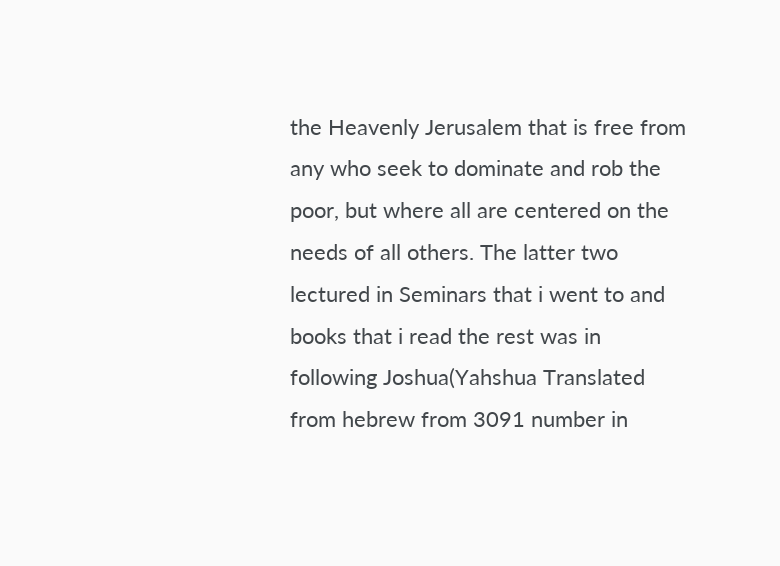the Heavenly Jerusalem that is free from any who seek to dominate and rob the poor, but where all are centered on the needs of all others. The latter two lectured in Seminars that i went to and books that i read the rest was in following Joshua(Yahshua Translated from hebrew from 3091 number in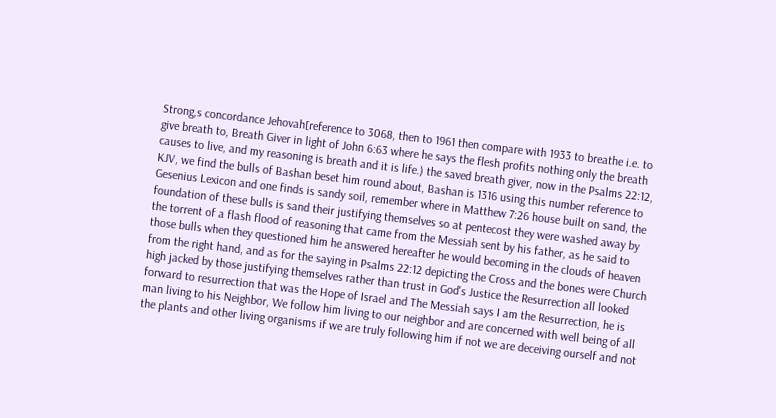Strong,s concordance Jehovah[reference to 3068, then to 1961 then compare with 1933 to breathe i.e. to give breath to, Breath Giver in light of John 6:63 where he says the flesh profits nothing only the breath causes to live, and my reasoning is breath and it is life.) the saved breath giver, now in the Psalms 22:12, KJV, we find the bulls of Bashan beset him round about, Bashan is 1316 using this number reference to Gesenius Lexicon and one finds is sandy soil, remember where in Matthew 7:26 house built on sand, the foundation of these bulls is sand their justifying themselves so at pentecost they were washed away by the torrent of a flash flood of reasoning that came from the Messiah sent by his father, as he said to those bulls when they questioned him he answered hereafter he would becoming in the clouds of heaven from the right hand, and as for the saying in Psalms 22:12 depicting the Cross and the bones were Church high jacked by those justifying themselves rather than trust in God's Justice the Resurrection all looked forward to resurrection that was the Hope of Israel and The Messiah says I am the Resurrection, he is man living to his Neighbor, We follow him living to our neighbor and are concerned with well being of all the plants and other living organisms if we are truly following him if not we are deceiving ourself and not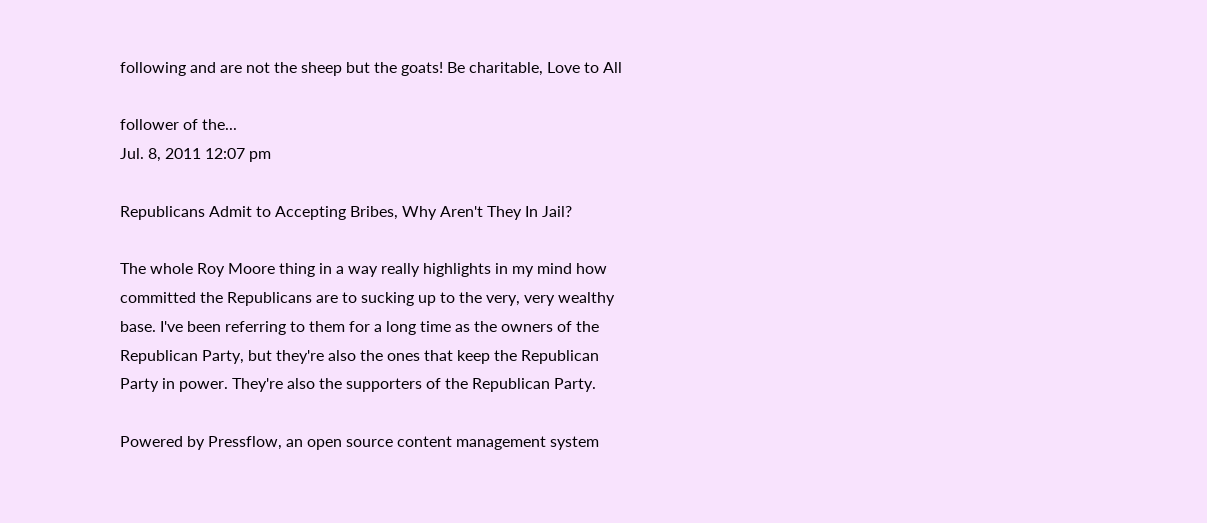following and are not the sheep but the goats! Be charitable, Love to All

follower of the...
Jul. 8, 2011 12:07 pm

Republicans Admit to Accepting Bribes, Why Aren't They In Jail?

The whole Roy Moore thing in a way really highlights in my mind how committed the Republicans are to sucking up to the very, very wealthy base. I've been referring to them for a long time as the owners of the Republican Party, but they're also the ones that keep the Republican Party in power. They're also the supporters of the Republican Party.

Powered by Pressflow, an open source content management system